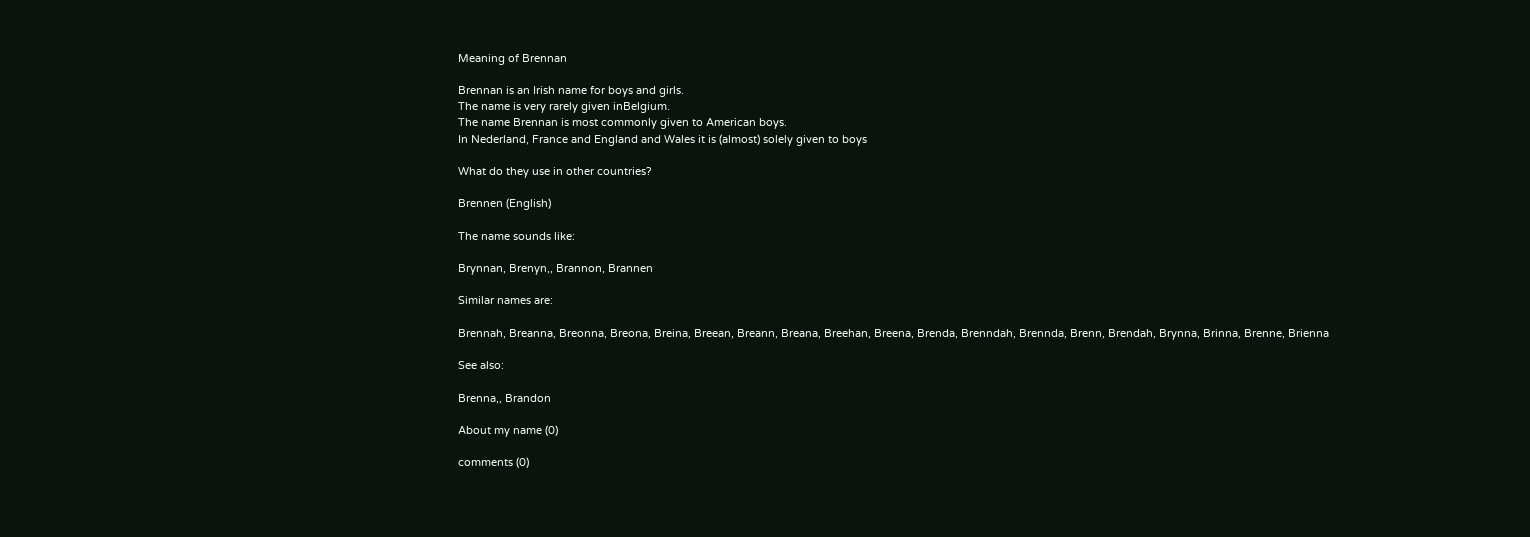Meaning of Brennan

Brennan is an Irish name for boys and girls.
The name is very rarely given inBelgium.
The name Brennan is most commonly given to American boys.
In Nederland, France and England and Wales it is (almost) solely given to boys

What do they use in other countries?

Brennen (English)

The name sounds like:

Brynnan, Brenyn,, Brannon, Brannen

Similar names are:

Brennah, Breanna, Breonna, Breona, Breina, Breean, Breann, Breana, Breehan, Breena, Brenda, Brenndah, Brennda, Brenn, Brendah, Brynna, Brinna, Brenne, Brienna

See also:

Brenna,, Brandon

About my name (0)

comments (0)